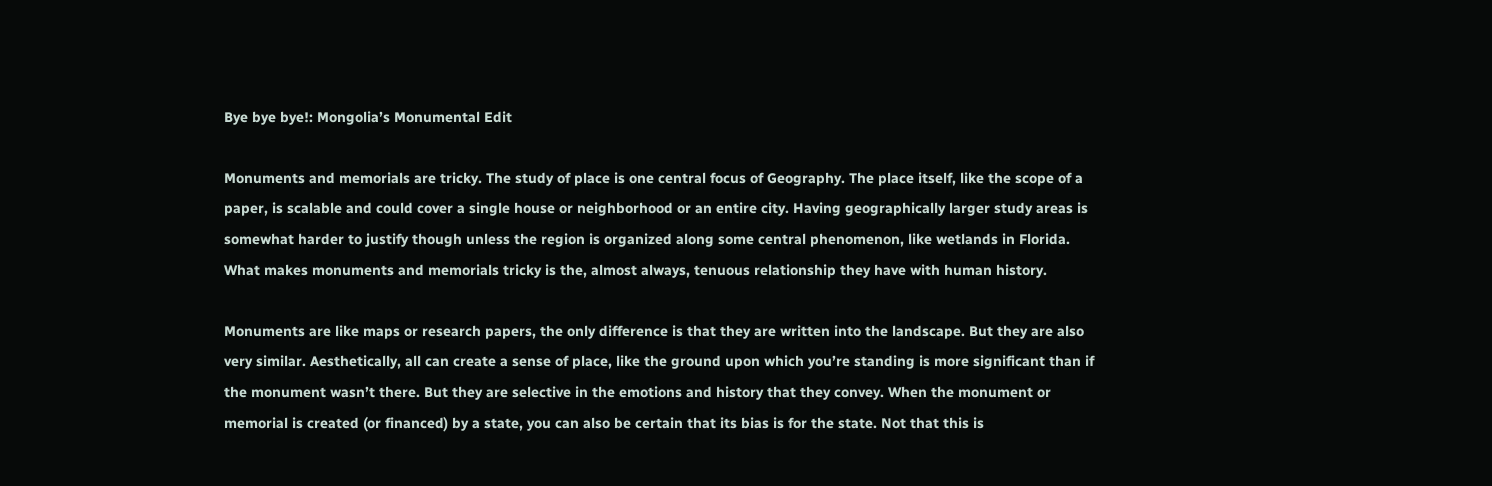Bye bye bye!: Mongolia’s Monumental Edit

Monuments and memorials are tricky. The study of place is one central focus of Geography. The place itself, like the scope of a paper, is scalable and could cover a single house or neighborhood or an entire city. Having geographically larger study areas is somewhat harder to justify though unless the region is organized along some central phenomenon, like wetlands in Florida. What makes monuments and memorials tricky is the, almost always, tenuous relationship they have with human history.

Monuments are like maps or research papers, the only difference is that they are written into the landscape. But they are also very similar. Aesthetically, all can create a sense of place, like the ground upon which you’re standing is more significant than if the monument wasn’t there. But they are selective in the emotions and history that they convey. When the monument or memorial is created (or financed) by a state, you can also be certain that its bias is for the state. Not that this is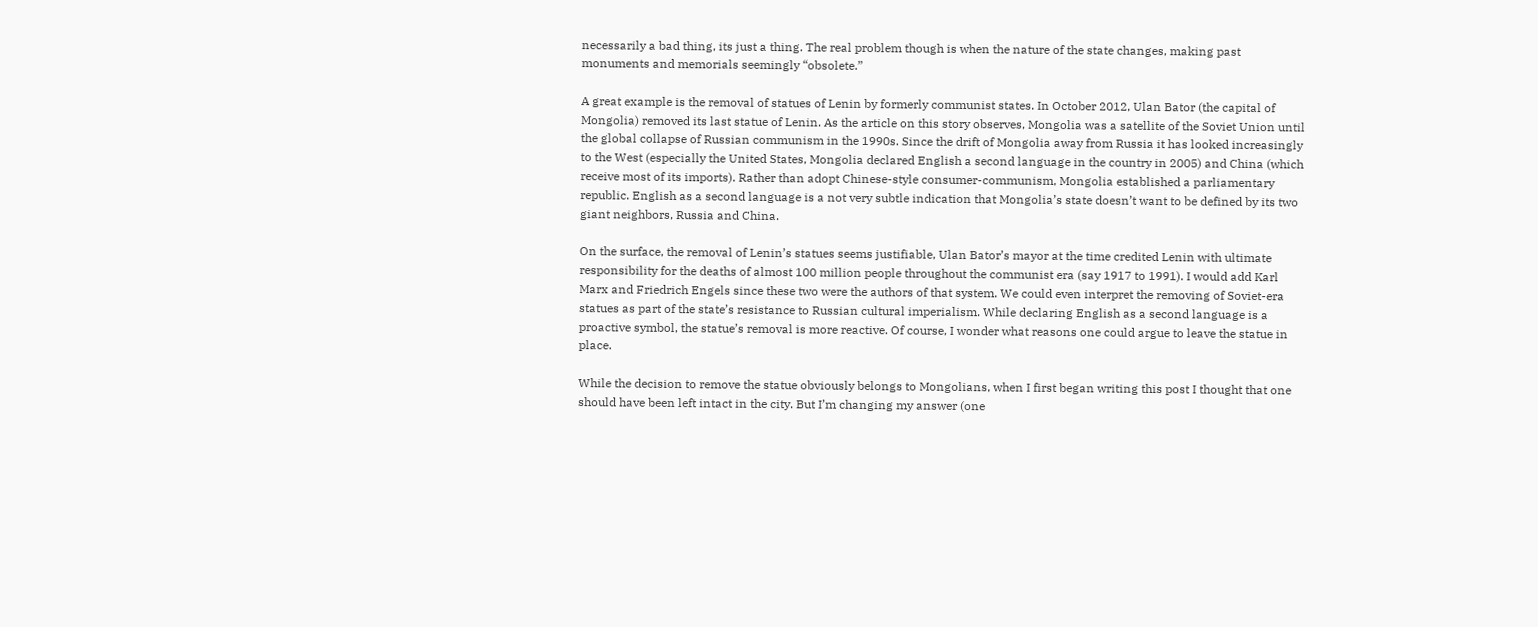necessarily a bad thing, its just a thing. The real problem though is when the nature of the state changes, making past monuments and memorials seemingly “obsolete.”

A great example is the removal of statues of Lenin by formerly communist states. In October 2012, Ulan Bator (the capital of Mongolia) removed its last statue of Lenin. As the article on this story observes, Mongolia was a satellite of the Soviet Union until the global collapse of Russian communism in the 1990s. Since the drift of Mongolia away from Russia it has looked increasingly to the West (especially the United States, Mongolia declared English a second language in the country in 2005) and China (which receive most of its imports). Rather than adopt Chinese-style consumer-communism, Mongolia established a parliamentary republic. English as a second language is a not very subtle indication that Mongolia’s state doesn’t want to be defined by its two giant neighbors, Russia and China.

On the surface, the removal of Lenin’s statues seems justifiable, Ulan Bator’s mayor at the time credited Lenin with ultimate responsibility for the deaths of almost 100 million people throughout the communist era (say 1917 to 1991). I would add Karl Marx and Friedrich Engels since these two were the authors of that system. We could even interpret the removing of Soviet-era statues as part of the state’s resistance to Russian cultural imperialism. While declaring English as a second language is a proactive symbol, the statue’s removal is more reactive. Of course, I wonder what reasons one could argue to leave the statue in place.

While the decision to remove the statue obviously belongs to Mongolians, when I first began writing this post I thought that one should have been left intact in the city. But I’m changing my answer (one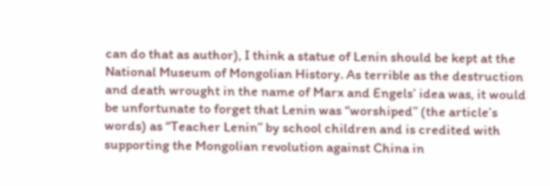can do that as author), I think a statue of Lenin should be kept at the National Museum of Mongolian History. As terrible as the destruction and death wrought in the name of Marx and Engels’ idea was, it would be unfortunate to forget that Lenin was “worshiped” (the article’s words) as “Teacher Lenin” by school children and is credited with supporting the Mongolian revolution against China in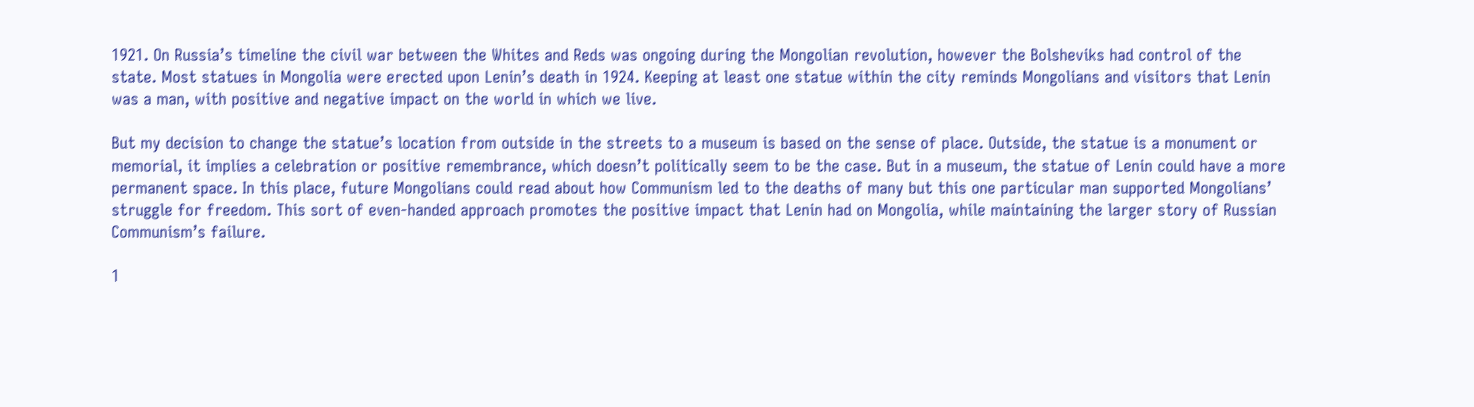1921. On Russia’s timeline the civil war between the Whites and Reds was ongoing during the Mongolian revolution, however the Bolsheviks had control of the state. Most statues in Mongolia were erected upon Lenin’s death in 1924. Keeping at least one statue within the city reminds Mongolians and visitors that Lenin was a man, with positive and negative impact on the world in which we live.

But my decision to change the statue’s location from outside in the streets to a museum is based on the sense of place. Outside, the statue is a monument or memorial, it implies a celebration or positive remembrance, which doesn’t politically seem to be the case. But in a museum, the statue of Lenin could have a more permanent space. In this place, future Mongolians could read about how Communism led to the deaths of many but this one particular man supported Mongolians’ struggle for freedom. This sort of even-handed approach promotes the positive impact that Lenin had on Mongolia, while maintaining the larger story of Russian Communism’s failure.

1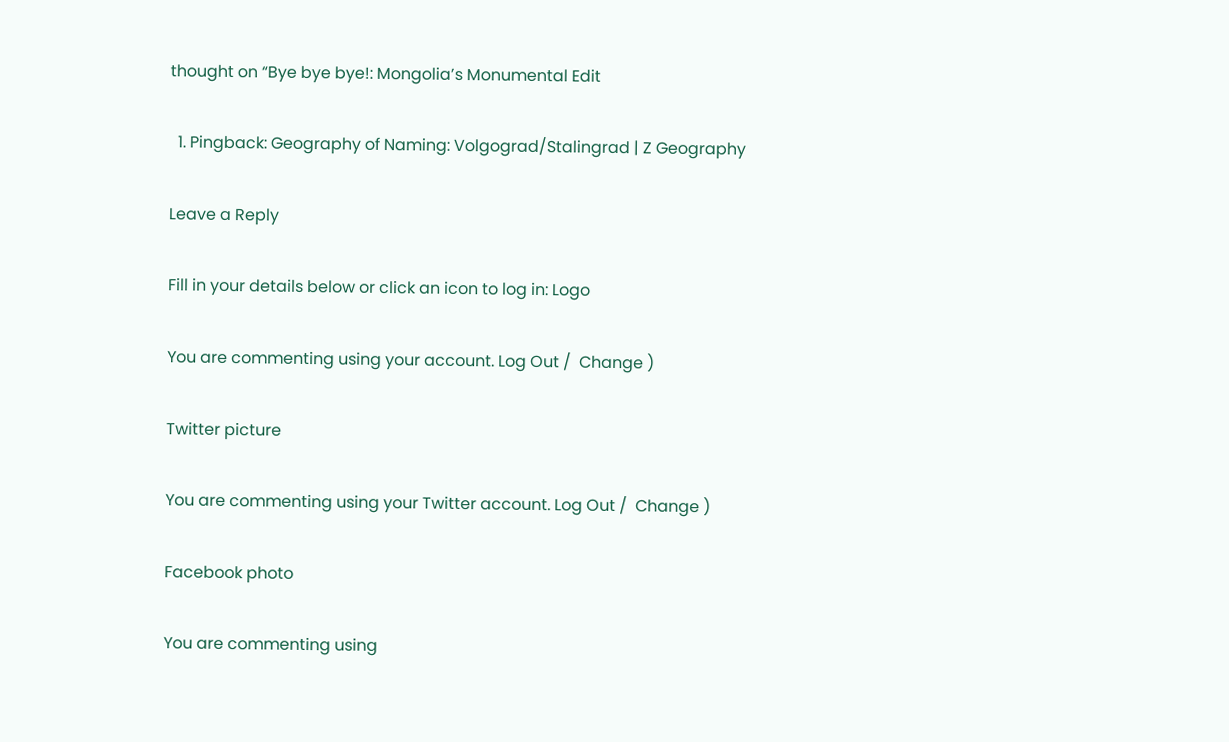thought on “Bye bye bye!: Mongolia’s Monumental Edit

  1. Pingback: Geography of Naming: Volgograd/Stalingrad | Z Geography

Leave a Reply

Fill in your details below or click an icon to log in: Logo

You are commenting using your account. Log Out /  Change )

Twitter picture

You are commenting using your Twitter account. Log Out /  Change )

Facebook photo

You are commenting using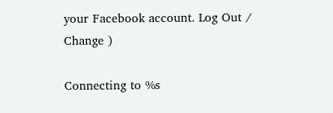your Facebook account. Log Out /  Change )

Connecting to %s